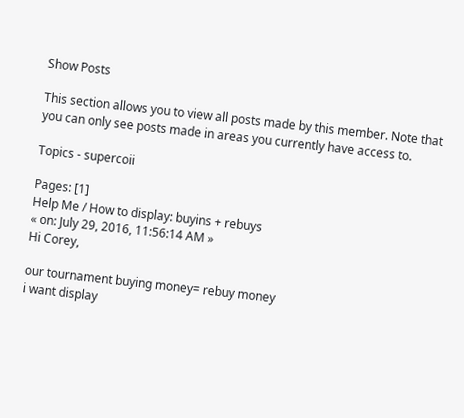Show Posts

This section allows you to view all posts made by this member. Note that you can only see posts made in areas you currently have access to.

Topics - supercoii

Pages: [1]
Help Me / How to display: buyins + rebuys
« on: July 29, 2016, 11:56:14 AM »
Hi Corey,

our tournament buying money= rebuy money
i want display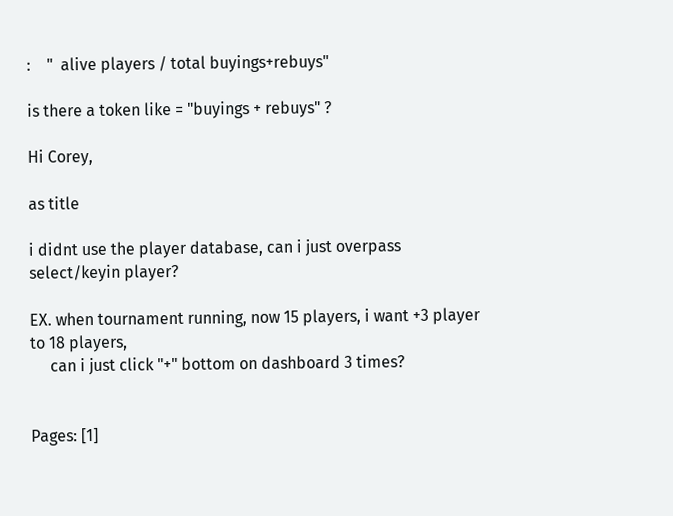:    "  alive players / total buyings+rebuys"

is there a token like = "buyings + rebuys" ?

Hi Corey,

as title

i didnt use the player database, can i just overpass select/keyin player?

EX. when tournament running, now 15 players, i want +3 player to 18 players,
     can i just click "+" bottom on dashboard 3 times?


Pages: [1]